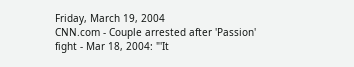Friday, March 19, 2004
CNN.com - Couple arrested after 'Passion' fight - Mar 18, 2004: "'It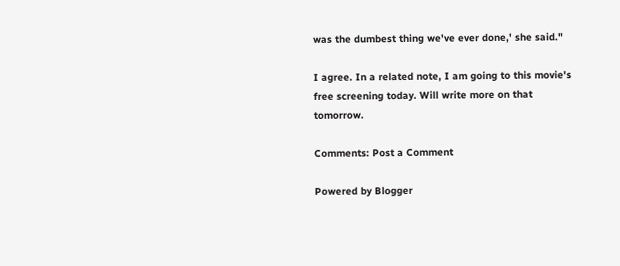was the dumbest thing we've ever done,' she said."

I agree. In a related note, I am going to this movie's free screening today. Will write more on that tomorrow.

Comments: Post a Comment

Powered by Blogger